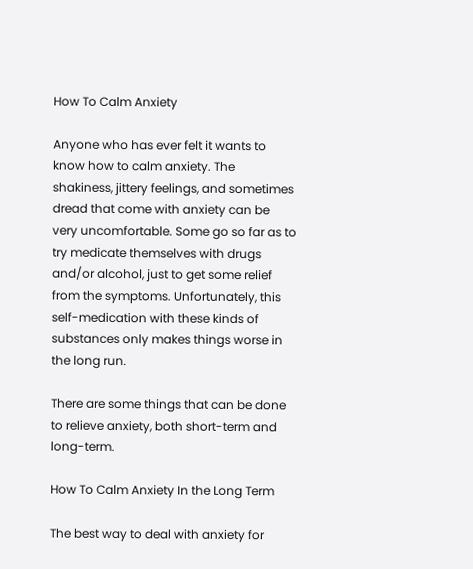How To Calm Anxiety

Anyone who has ever felt it wants to know how to calm anxiety. The shakiness, jittery feelings, and sometimes dread that come with anxiety can be very uncomfortable. Some go so far as to try medicate themselves with drugs and/or alcohol, just to get some relief from the symptoms. Unfortunately, this self-medication with these kinds of substances only makes things worse in the long run.

There are some things that can be done to relieve anxiety, both short-term and long-term.

How To Calm Anxiety In the Long Term

The best way to deal with anxiety for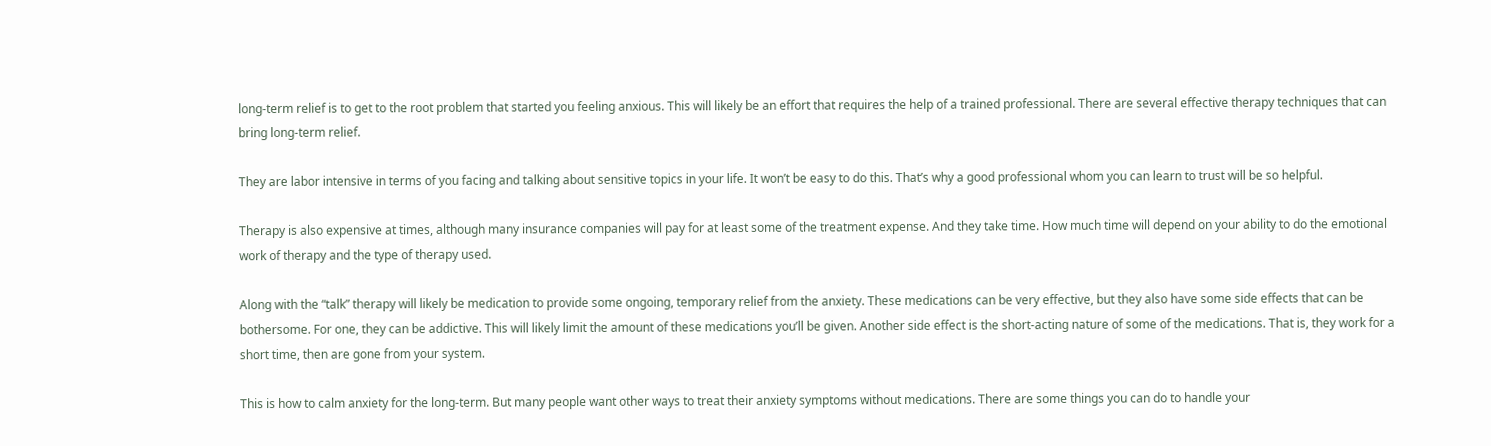long-term relief is to get to the root problem that started you feeling anxious. This will likely be an effort that requires the help of a trained professional. There are several effective therapy techniques that can bring long-term relief.

They are labor intensive in terms of you facing and talking about sensitive topics in your life. It won’t be easy to do this. That’s why a good professional whom you can learn to trust will be so helpful.

Therapy is also expensive at times, although many insurance companies will pay for at least some of the treatment expense. And they take time. How much time will depend on your ability to do the emotional work of therapy and the type of therapy used.

Along with the “talk” therapy will likely be medication to provide some ongoing, temporary relief from the anxiety. These medications can be very effective, but they also have some side effects that can be bothersome. For one, they can be addictive. This will likely limit the amount of these medications you’ll be given. Another side effect is the short-acting nature of some of the medications. That is, they work for a short time, then are gone from your system.

This is how to calm anxiety for the long-term. But many people want other ways to treat their anxiety symptoms without medications. There are some things you can do to handle your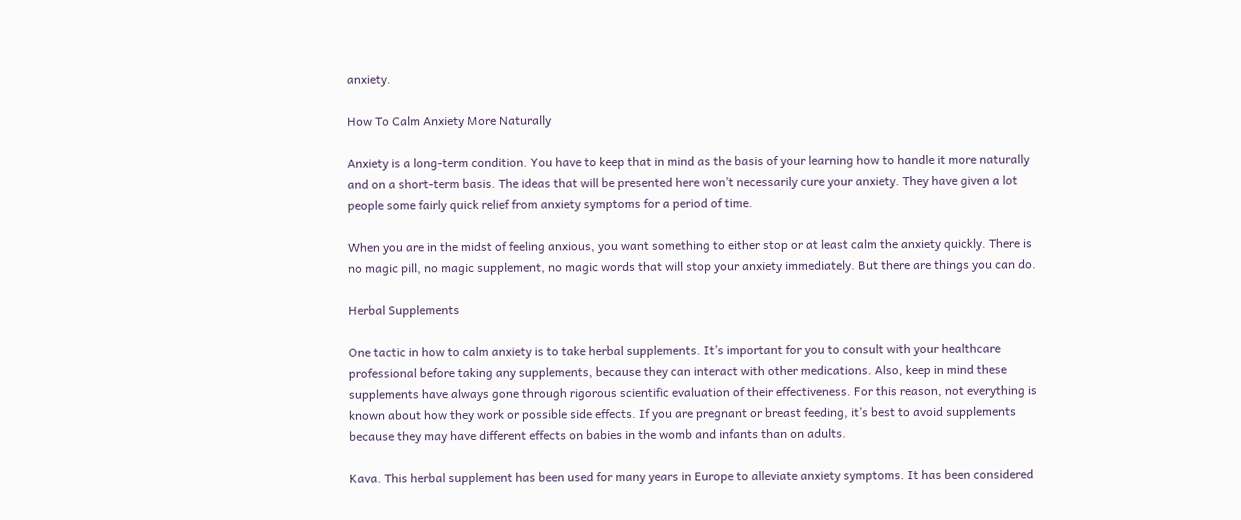anxiety.

How To Calm Anxiety More Naturally

Anxiety is a long-term condition. You have to keep that in mind as the basis of your learning how to handle it more naturally and on a short-term basis. The ideas that will be presented here won’t necessarily cure your anxiety. They have given a lot people some fairly quick relief from anxiety symptoms for a period of time.

When you are in the midst of feeling anxious, you want something to either stop or at least calm the anxiety quickly. There is no magic pill, no magic supplement, no magic words that will stop your anxiety immediately. But there are things you can do.

Herbal Supplements

One tactic in how to calm anxiety is to take herbal supplements. It’s important for you to consult with your healthcare professional before taking any supplements, because they can interact with other medications. Also, keep in mind these supplements have always gone through rigorous scientific evaluation of their effectiveness. For this reason, not everything is known about how they work or possible side effects. If you are pregnant or breast feeding, it’s best to avoid supplements because they may have different effects on babies in the womb and infants than on adults.

Kava. This herbal supplement has been used for many years in Europe to alleviate anxiety symptoms. It has been considered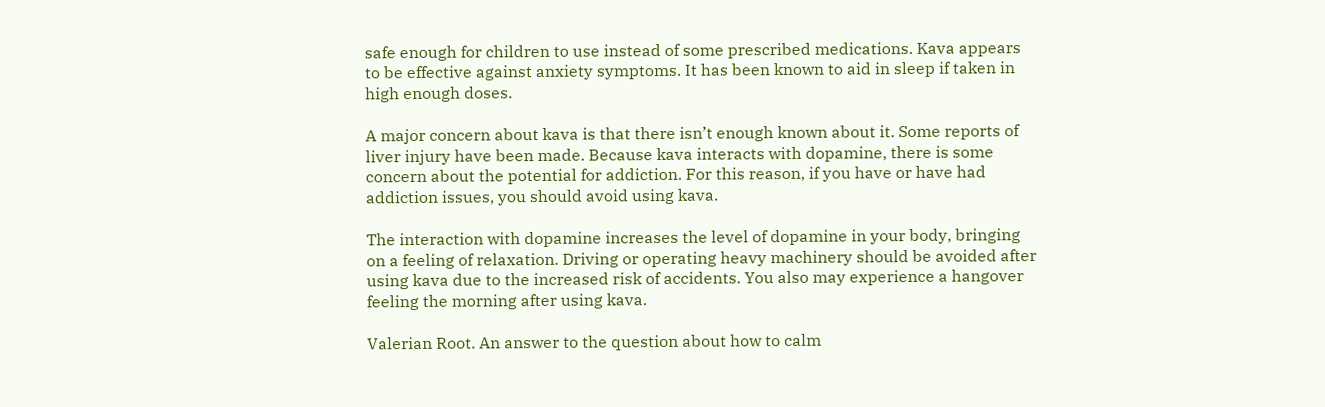safe enough for children to use instead of some prescribed medications. Kava appears to be effective against anxiety symptoms. It has been known to aid in sleep if taken in high enough doses.

A major concern about kava is that there isn’t enough known about it. Some reports of liver injury have been made. Because kava interacts with dopamine, there is some concern about the potential for addiction. For this reason, if you have or have had addiction issues, you should avoid using kava.

The interaction with dopamine increases the level of dopamine in your body, bringing on a feeling of relaxation. Driving or operating heavy machinery should be avoided after using kava due to the increased risk of accidents. You also may experience a hangover feeling the morning after using kava.

Valerian Root. An answer to the question about how to calm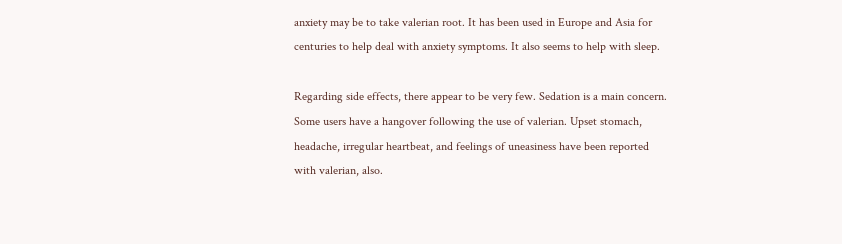anxiety may be to take valerian root. It has been used in Europe and Asia for centuries to help deal with anxiety symptoms. It also seems to help with sleep.

Regarding side effects, there appear to be very few. Sedation is a main concern. Some users have a hangover following the use of valerian. Upset stomach, headache, irregular heartbeat, and feelings of uneasiness have been reported with valerian, also.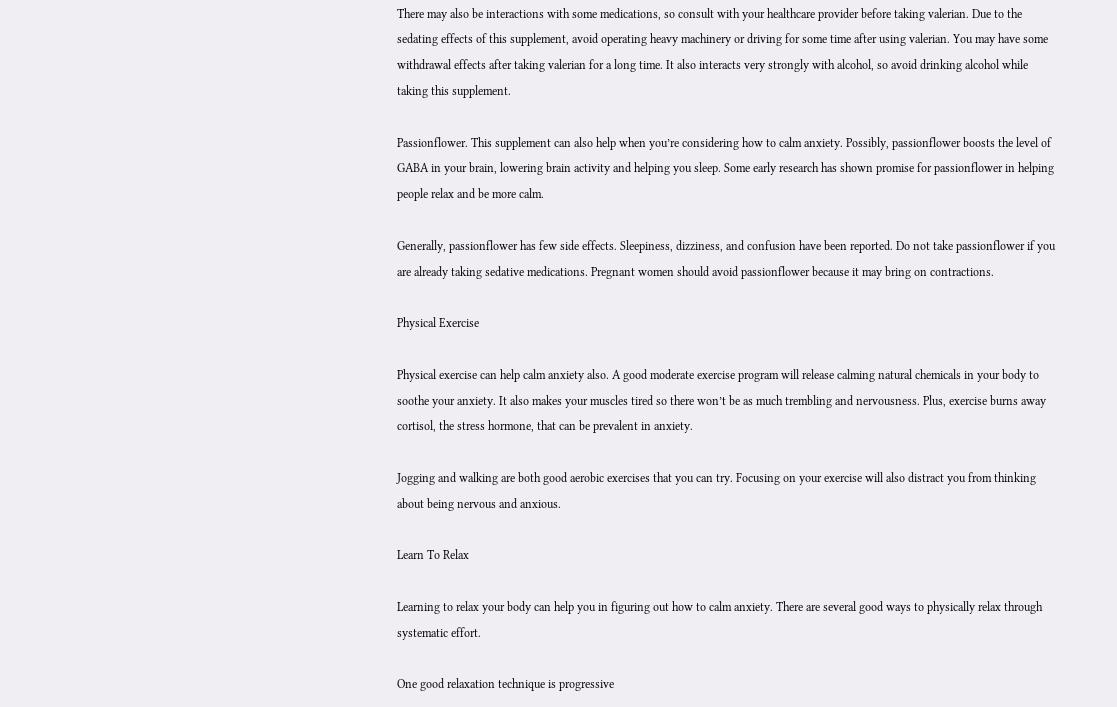There may also be interactions with some medications, so consult with your healthcare provider before taking valerian. Due to the sedating effects of this supplement, avoid operating heavy machinery or driving for some time after using valerian. You may have some withdrawal effects after taking valerian for a long time. It also interacts very strongly with alcohol, so avoid drinking alcohol while taking this supplement.

Passionflower. This supplement can also help when you’re considering how to calm anxiety. Possibly, passionflower boosts the level of GABA in your brain, lowering brain activity and helping you sleep. Some early research has shown promise for passionflower in helping people relax and be more calm.

Generally, passionflower has few side effects. Sleepiness, dizziness, and confusion have been reported. Do not take passionflower if you are already taking sedative medications. Pregnant women should avoid passionflower because it may bring on contractions.

Physical Exercise

Physical exercise can help calm anxiety also. A good moderate exercise program will release calming natural chemicals in your body to soothe your anxiety. It also makes your muscles tired so there won’t be as much trembling and nervousness. Plus, exercise burns away cortisol, the stress hormone, that can be prevalent in anxiety.

Jogging and walking are both good aerobic exercises that you can try. Focusing on your exercise will also distract you from thinking about being nervous and anxious.

Learn To Relax

Learning to relax your body can help you in figuring out how to calm anxiety. There are several good ways to physically relax through systematic effort.

One good relaxation technique is progressive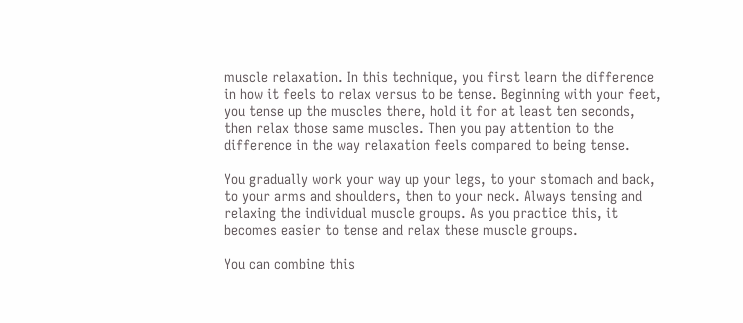muscle relaxation. In this technique, you first learn the difference in how it feels to relax versus to be tense. Beginning with your feet, you tense up the muscles there, hold it for at least ten seconds, then relax those same muscles. Then you pay attention to the difference in the way relaxation feels compared to being tense.

You gradually work your way up your legs, to your stomach and back, to your arms and shoulders, then to your neck. Always tensing and relaxing the individual muscle groups. As you practice this, it becomes easier to tense and relax these muscle groups.

You can combine this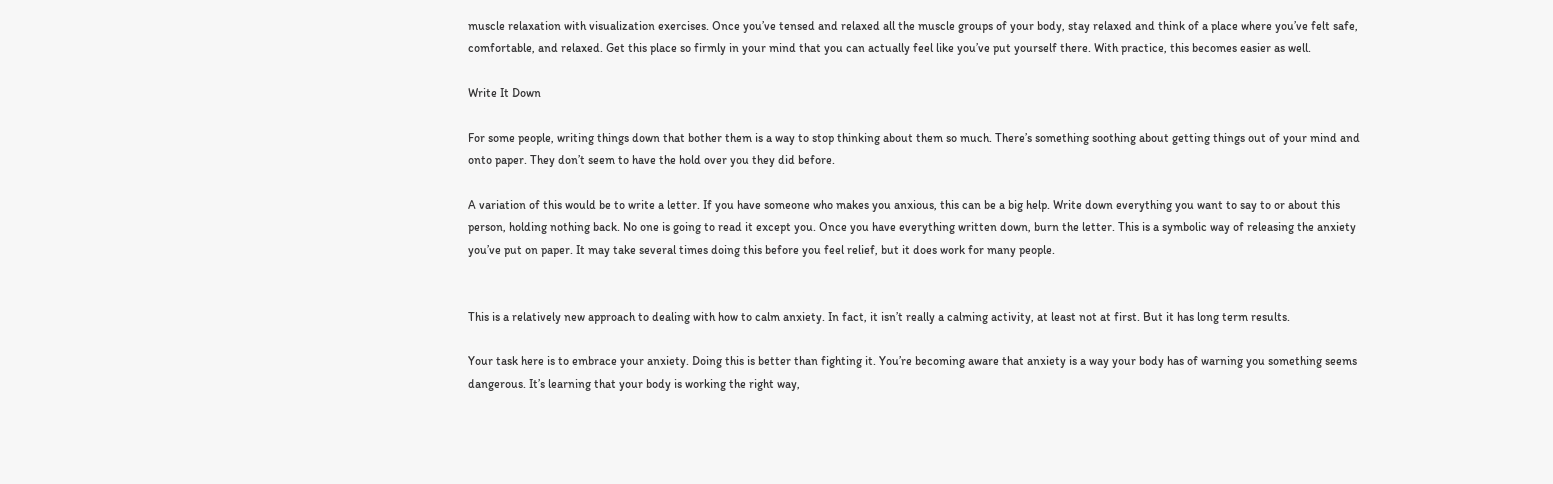muscle relaxation with visualization exercises. Once you’ve tensed and relaxed all the muscle groups of your body, stay relaxed and think of a place where you’ve felt safe, comfortable, and relaxed. Get this place so firmly in your mind that you can actually feel like you’ve put yourself there. With practice, this becomes easier as well.

Write It Down

For some people, writing things down that bother them is a way to stop thinking about them so much. There’s something soothing about getting things out of your mind and onto paper. They don’t seem to have the hold over you they did before.

A variation of this would be to write a letter. If you have someone who makes you anxious, this can be a big help. Write down everything you want to say to or about this person, holding nothing back. No one is going to read it except you. Once you have everything written down, burn the letter. This is a symbolic way of releasing the anxiety you’ve put on paper. It may take several times doing this before you feel relief, but it does work for many people.


This is a relatively new approach to dealing with how to calm anxiety. In fact, it isn’t really a calming activity, at least not at first. But it has long term results.

Your task here is to embrace your anxiety. Doing this is better than fighting it. You’re becoming aware that anxiety is a way your body has of warning you something seems dangerous. It’s learning that your body is working the right way,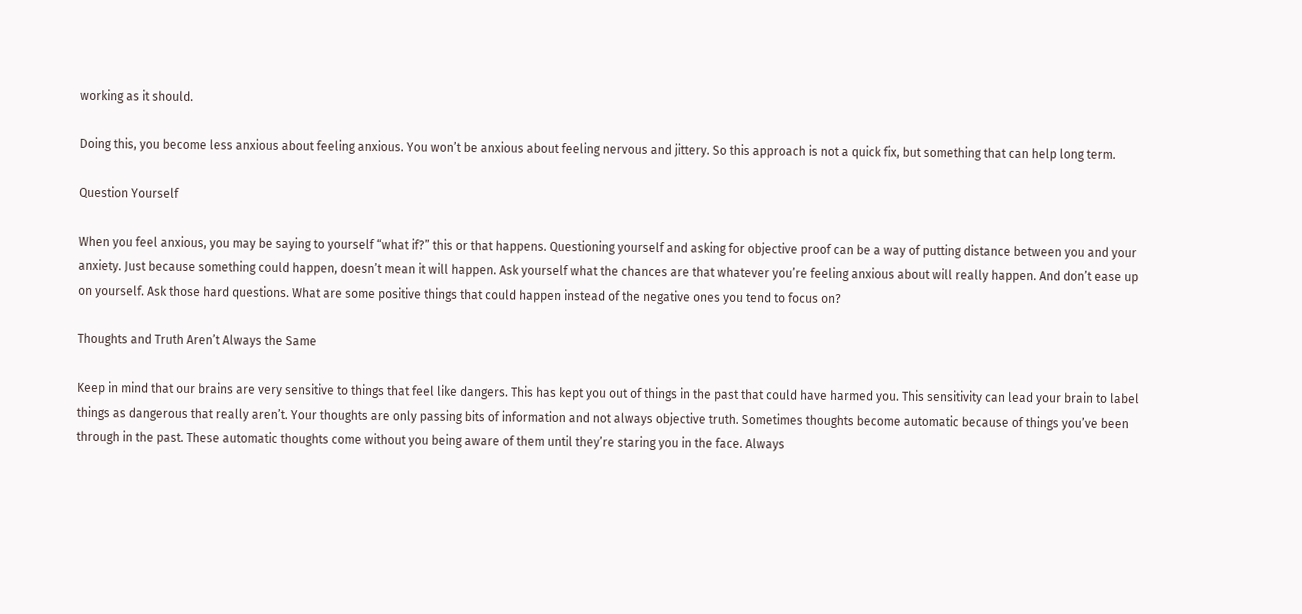working as it should.

Doing this, you become less anxious about feeling anxious. You won’t be anxious about feeling nervous and jittery. So this approach is not a quick fix, but something that can help long term.

Question Yourself

When you feel anxious, you may be saying to yourself “what if?” this or that happens. Questioning yourself and asking for objective proof can be a way of putting distance between you and your anxiety. Just because something could happen, doesn’t mean it will happen. Ask yourself what the chances are that whatever you’re feeling anxious about will really happen. And don’t ease up on yourself. Ask those hard questions. What are some positive things that could happen instead of the negative ones you tend to focus on?

Thoughts and Truth Aren’t Always the Same

Keep in mind that our brains are very sensitive to things that feel like dangers. This has kept you out of things in the past that could have harmed you. This sensitivity can lead your brain to label things as dangerous that really aren’t. Your thoughts are only passing bits of information and not always objective truth. Sometimes thoughts become automatic because of things you’ve been through in the past. These automatic thoughts come without you being aware of them until they’re staring you in the face. Always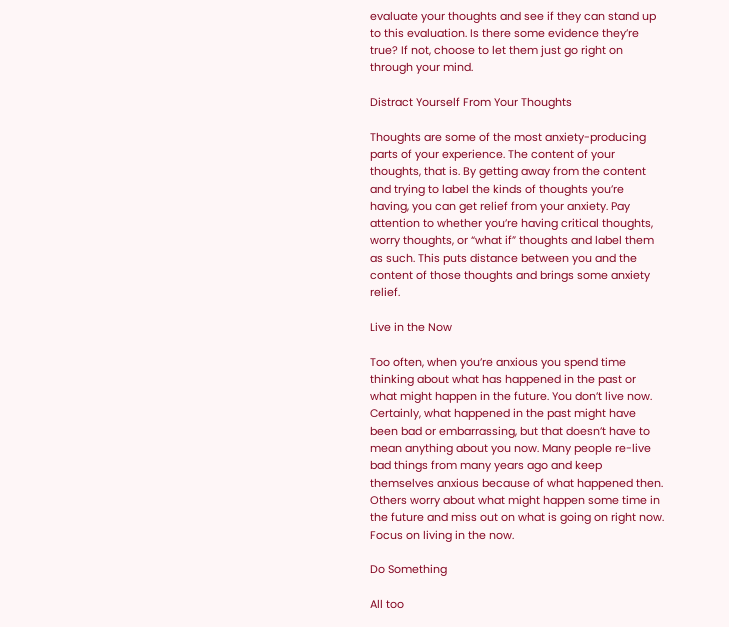evaluate your thoughts and see if they can stand up to this evaluation. Is there some evidence they’re true? If not, choose to let them just go right on through your mind.

Distract Yourself From Your Thoughts

Thoughts are some of the most anxiety-producing parts of your experience. The content of your thoughts, that is. By getting away from the content and trying to label the kinds of thoughts you’re having, you can get relief from your anxiety. Pay attention to whether you’re having critical thoughts, worry thoughts, or “what if” thoughts and label them as such. This puts distance between you and the content of those thoughts and brings some anxiety relief.

Live in the Now

Too often, when you’re anxious you spend time thinking about what has happened in the past or what might happen in the future. You don’t live now. Certainly, what happened in the past might have been bad or embarrassing, but that doesn’t have to mean anything about you now. Many people re-live bad things from many years ago and keep themselves anxious because of what happened then. Others worry about what might happen some time in the future and miss out on what is going on right now. Focus on living in the now.

Do Something

All too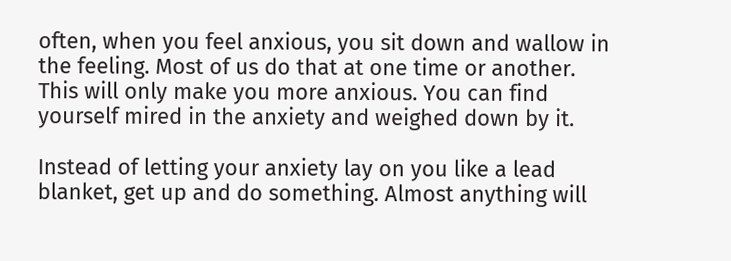often, when you feel anxious, you sit down and wallow in the feeling. Most of us do that at one time or another. This will only make you more anxious. You can find yourself mired in the anxiety and weighed down by it.

Instead of letting your anxiety lay on you like a lead blanket, get up and do something. Almost anything will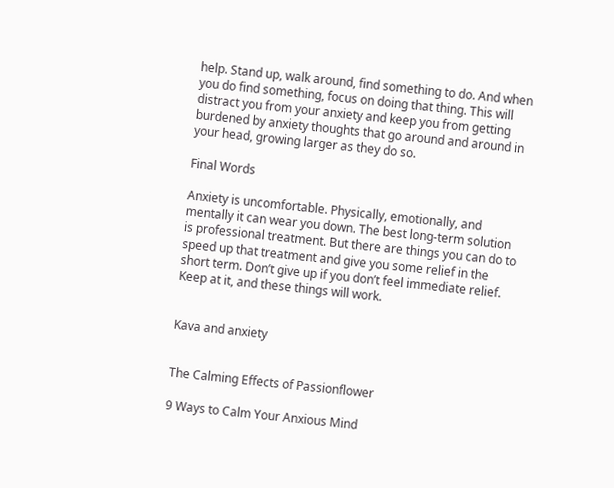help. Stand up, walk around, find something to do. And when you do find something, focus on doing that thing. This will distract you from your anxiety and keep you from getting burdened by anxiety thoughts that go around and around in your head, growing larger as they do so.

Final Words

Anxiety is uncomfortable. Physically, emotionally, and mentally it can wear you down. The best long-term solution is professional treatment. But there are things you can do to speed up that treatment and give you some relief in the short term. Don’t give up if you don’t feel immediate relief. Keep at it, and these things will work.


Kava and anxiety


The Calming Effects of Passionflower

9 Ways to Calm Your Anxious Mind